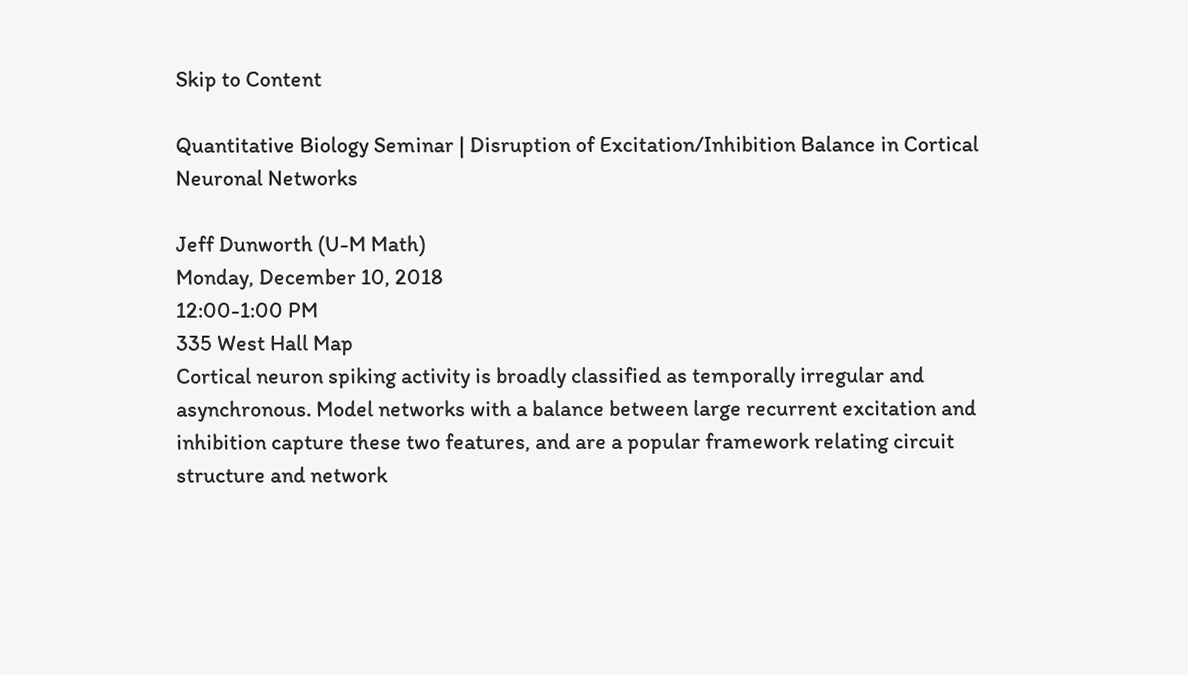Skip to Content

Quantitative Biology Seminar | Disruption of Excitation/Inhibition Balance in Cortical Neuronal Networks

Jeff Dunworth (U-M Math)
Monday, December 10, 2018
12:00-1:00 PM
335 West Hall Map
Cortical neuron spiking activity is broadly classified as temporally irregular and asynchronous. Model networks with a balance between large recurrent excitation and inhibition capture these two features, and are a popular framework relating circuit structure and network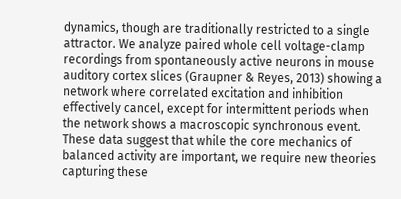dynamics, though are traditionally restricted to a single attractor. We analyze paired whole cell voltage-clamp recordings from spontaneously active neurons in mouse auditory cortex slices (Graupner & Reyes, 2013) showing a network where correlated excitation and inhibition effectively cancel, except for intermittent periods when the network shows a macroscopic synchronous event. These data suggest that while the core mechanics of balanced activity are important, we require new theories capturing these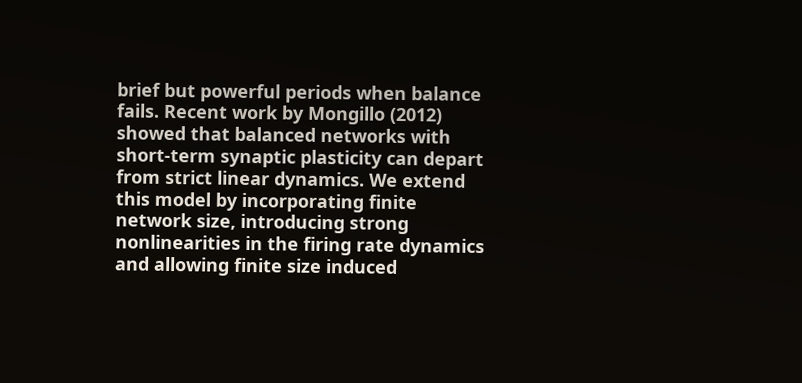brief but powerful periods when balance fails. Recent work by Mongillo (2012) showed that balanced networks with short-term synaptic plasticity can depart from strict linear dynamics. We extend this model by incorporating finite network size, introducing strong nonlinearities in the firing rate dynamics and allowing finite size induced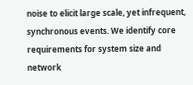noise to elicit large scale, yet infrequent, synchronous events. We identify core requirements for system size and network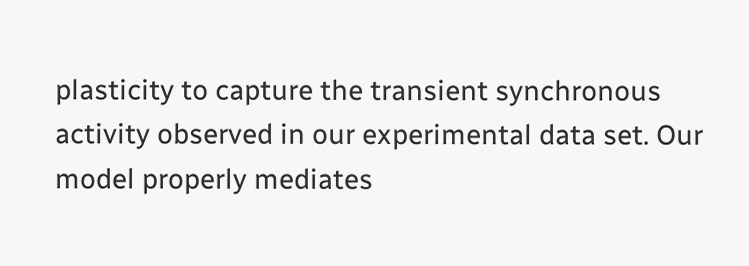plasticity to capture the transient synchronous activity observed in our experimental data set. Our model properly mediates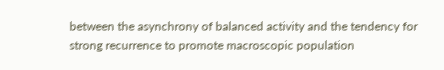between the asynchrony of balanced activity and the tendency for strong recurrence to promote macroscopic population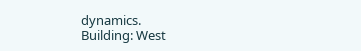dynamics.
Building: West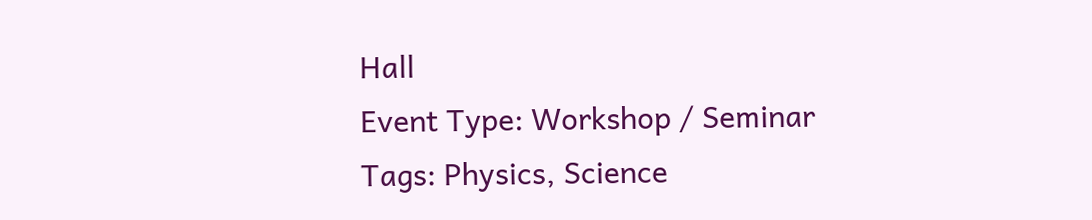Hall
Event Type: Workshop / Seminar
Tags: Physics, Science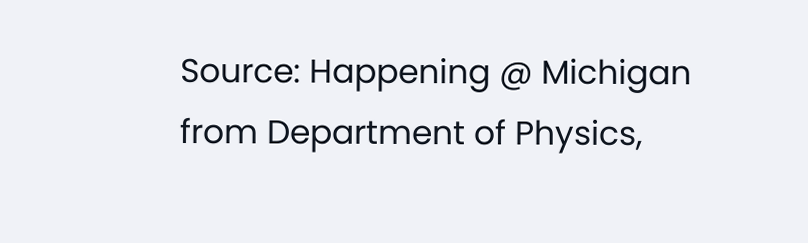Source: Happening @ Michigan from Department of Physics,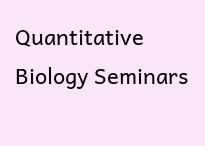Quantitative Biology Seminars